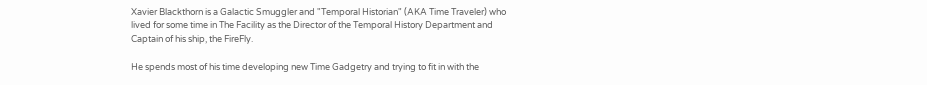Xavier Blackthorn is a Galactic Smuggler and "Temporal Historian" (AKA Time Traveler) who lived for some time in The Facility as the Director of the Temporal History Department and Captain of his ship, the FireFly.

He spends most of his time developing new Time Gadgetry and trying to fit in with the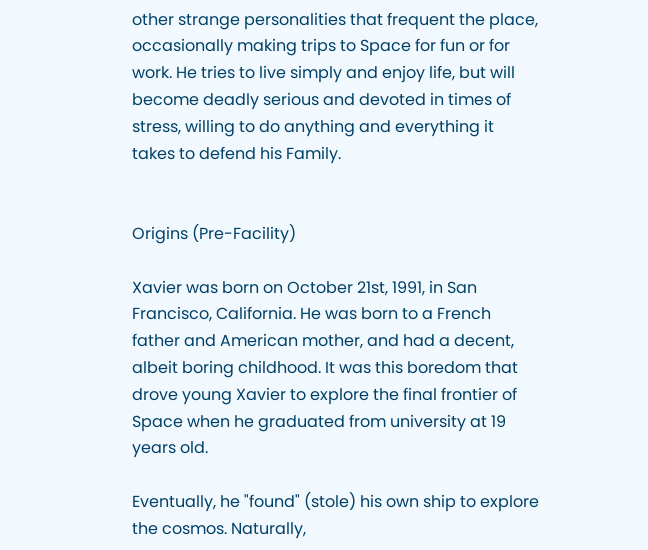other strange personalities that frequent the place, occasionally making trips to Space for fun or for work. He tries to live simply and enjoy life, but will become deadly serious and devoted in times of stress, willing to do anything and everything it takes to defend his Family.


Origins (Pre-Facility)

Xavier was born on October 21st, 1991, in San Francisco, California. He was born to a French father and American mother, and had a decent, albeit boring childhood. It was this boredom that drove young Xavier to explore the final frontier of Space when he graduated from university at 19 years old.

Eventually, he "found" (stole) his own ship to explore the cosmos. Naturally,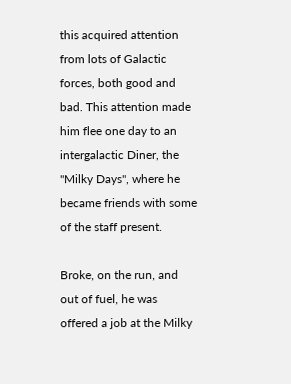this acquired attention from lots of Galactic forces, both good and bad. This attention made him flee one day to an intergalactic Diner, the "Milky Days", where he became friends with some of the staff present.

Broke, on the run, and out of fuel, he was offered a job at the Milky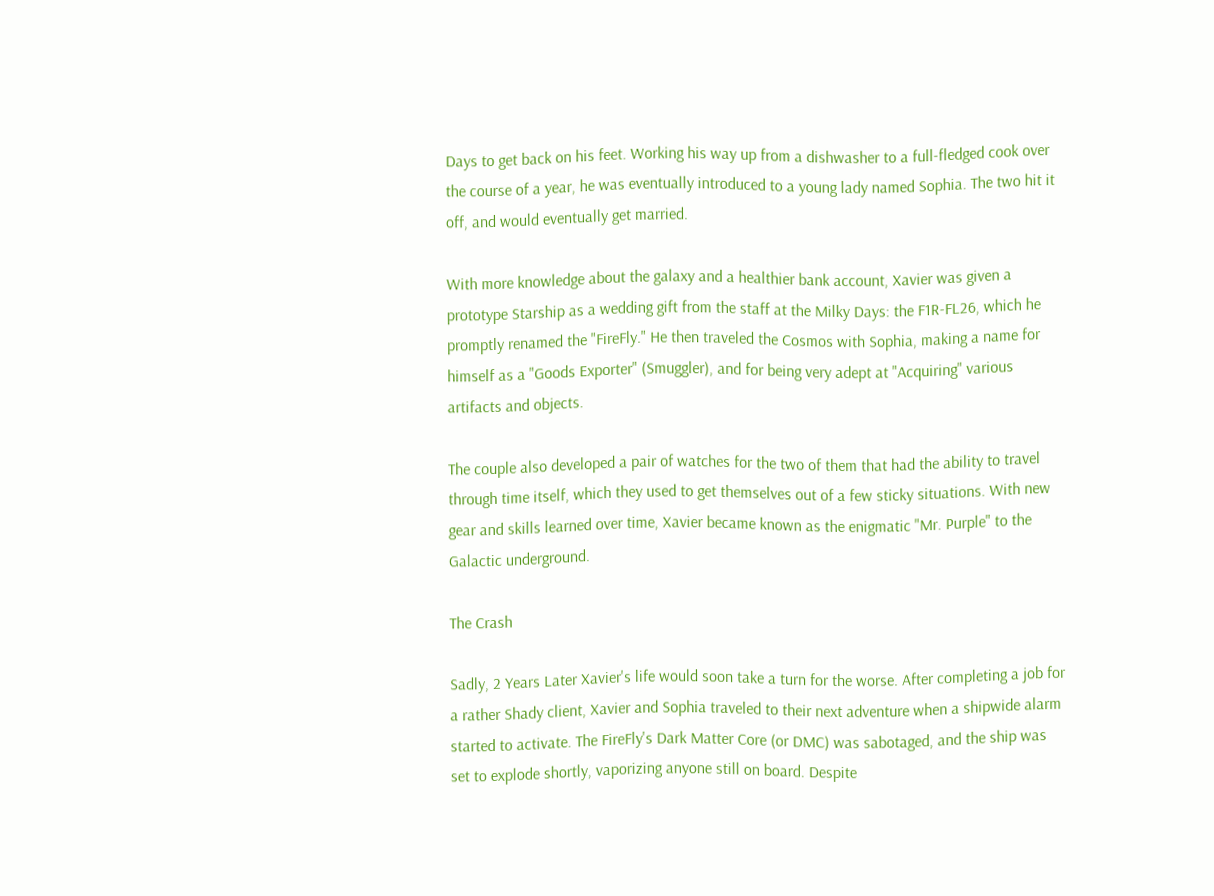Days to get back on his feet. Working his way up from a dishwasher to a full-fledged cook over the course of a year, he was eventually introduced to a young lady named Sophia. The two hit it off, and would eventually get married.

With more knowledge about the galaxy and a healthier bank account, Xavier was given a prototype Starship as a wedding gift from the staff at the Milky Days: the F1R-FL26, which he promptly renamed the "FireFly." He then traveled the Cosmos with Sophia, making a name for himself as a "Goods Exporter" (Smuggler), and for being very adept at "Acquiring" various artifacts and objects.

The couple also developed a pair of watches for the two of them that had the ability to travel through time itself, which they used to get themselves out of a few sticky situations. With new gear and skills learned over time, Xavier became known as the enigmatic "Mr. Purple" to the Galactic underground.

The Crash

Sadly, 2 Years Later Xavier's life would soon take a turn for the worse. After completing a job for a rather Shady client, Xavier and Sophia traveled to their next adventure when a shipwide alarm started to activate. The FireFly's Dark Matter Core (or DMC) was sabotaged, and the ship was set to explode shortly, vaporizing anyone still on board. Despite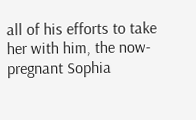all of his efforts to take her with him, the now-pregnant Sophia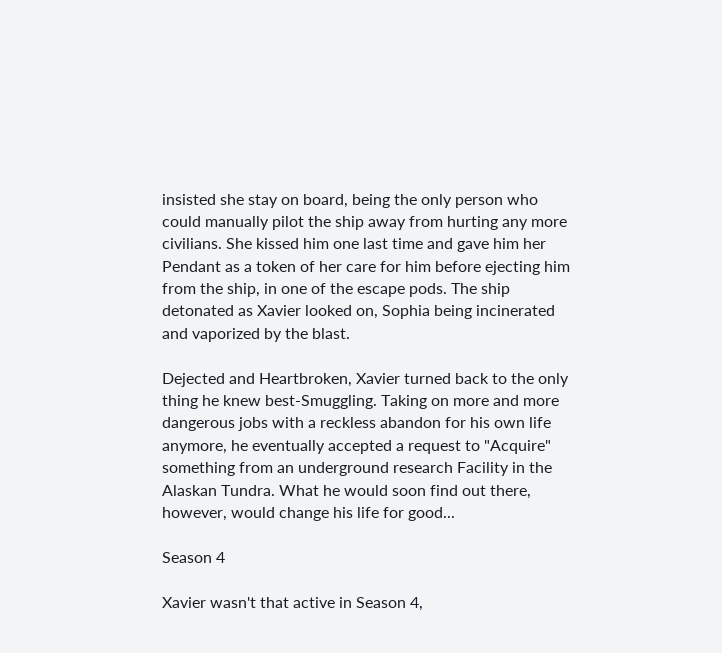insisted she stay on board, being the only person who could manually pilot the ship away from hurting any more civilians. She kissed him one last time and gave him her Pendant as a token of her care for him before ejecting him from the ship, in one of the escape pods. The ship detonated as Xavier looked on, Sophia being incinerated and vaporized by the blast.

Dejected and Heartbroken, Xavier turned back to the only thing he knew best-Smuggling. Taking on more and more dangerous jobs with a reckless abandon for his own life anymore, he eventually accepted a request to "Acquire" something from an underground research Facility in the Alaskan Tundra. What he would soon find out there, however, would change his life for good...

Season 4

Xavier wasn't that active in Season 4,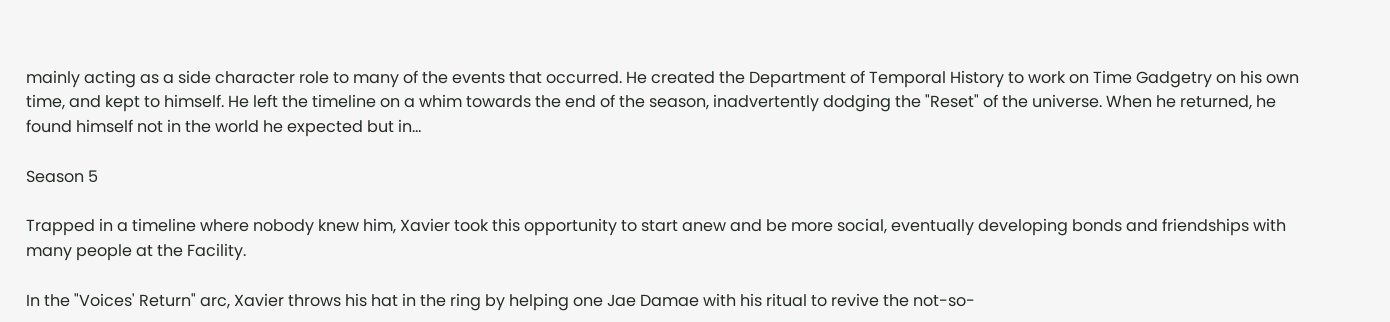mainly acting as a side character role to many of the events that occurred. He created the Department of Temporal History to work on Time Gadgetry on his own time, and kept to himself. He left the timeline on a whim towards the end of the season, inadvertently dodging the "Reset" of the universe. When he returned, he found himself not in the world he expected but in...

Season 5

Trapped in a timeline where nobody knew him, Xavier took this opportunity to start anew and be more social, eventually developing bonds and friendships with many people at the Facility.

In the "Voices' Return" arc, Xavier throws his hat in the ring by helping one Jae Damae with his ritual to revive the not-so-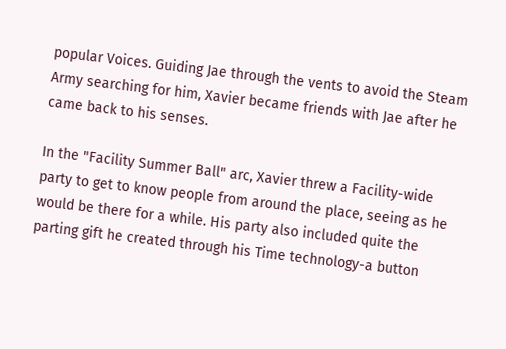popular Voices. Guiding Jae through the vents to avoid the Steam Army searching for him, Xavier became friends with Jae after he came back to his senses.

In the "Facility Summer Ball" arc, Xavier threw a Facility-wide party to get to know people from around the place, seeing as he would be there for a while. His party also included quite the parting gift he created through his Time technology-a button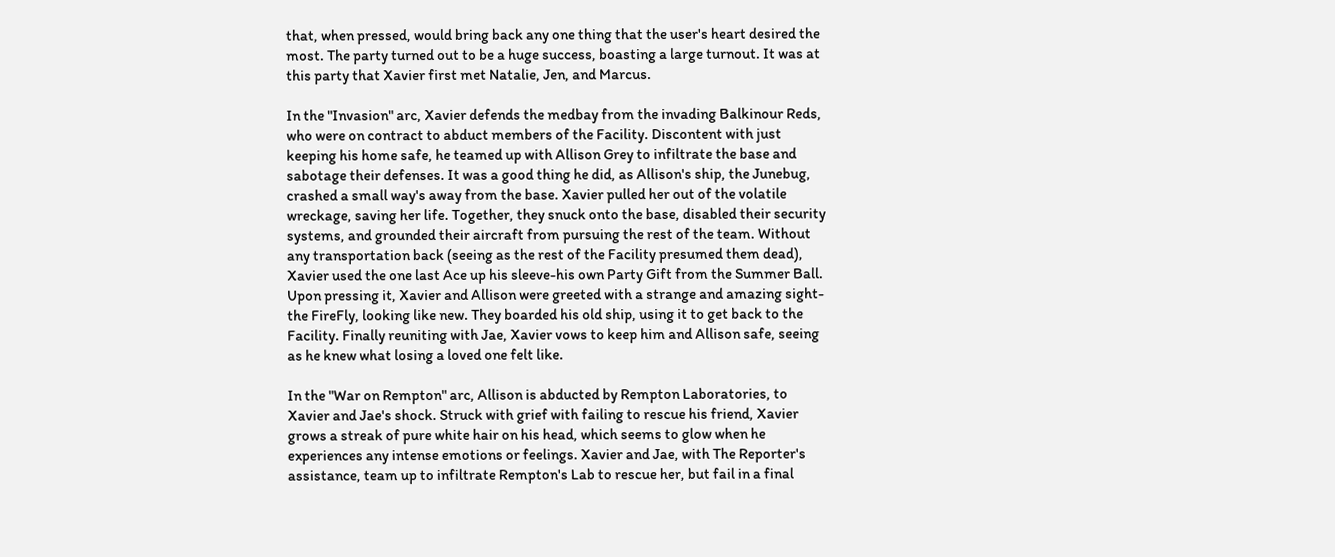that, when pressed, would bring back any one thing that the user's heart desired the most. The party turned out to be a huge success, boasting a large turnout. It was at this party that Xavier first met Natalie, Jen, and Marcus.

In the "Invasion" arc, Xavier defends the medbay from the invading Balkinour Reds, who were on contract to abduct members of the Facility. Discontent with just keeping his home safe, he teamed up with Allison Grey to infiltrate the base and sabotage their defenses. It was a good thing he did, as Allison's ship, the Junebug, crashed a small way's away from the base. Xavier pulled her out of the volatile wreckage, saving her life. Together, they snuck onto the base, disabled their security systems, and grounded their aircraft from pursuing the rest of the team. Without any transportation back (seeing as the rest of the Facility presumed them dead), Xavier used the one last Ace up his sleeve-his own Party Gift from the Summer Ball. Upon pressing it, Xavier and Allison were greeted with a strange and amazing sight-the FireFly, looking like new. They boarded his old ship, using it to get back to the Facility. Finally reuniting with Jae, Xavier vows to keep him and Allison safe, seeing as he knew what losing a loved one felt like.

In the "War on Rempton" arc, Allison is abducted by Rempton Laboratories, to Xavier and Jae's shock. Struck with grief with failing to rescue his friend, Xavier grows a streak of pure white hair on his head, which seems to glow when he experiences any intense emotions or feelings. Xavier and Jae, with The Reporter's assistance, team up to infiltrate Rempton's Lab to rescue her, but fail in a final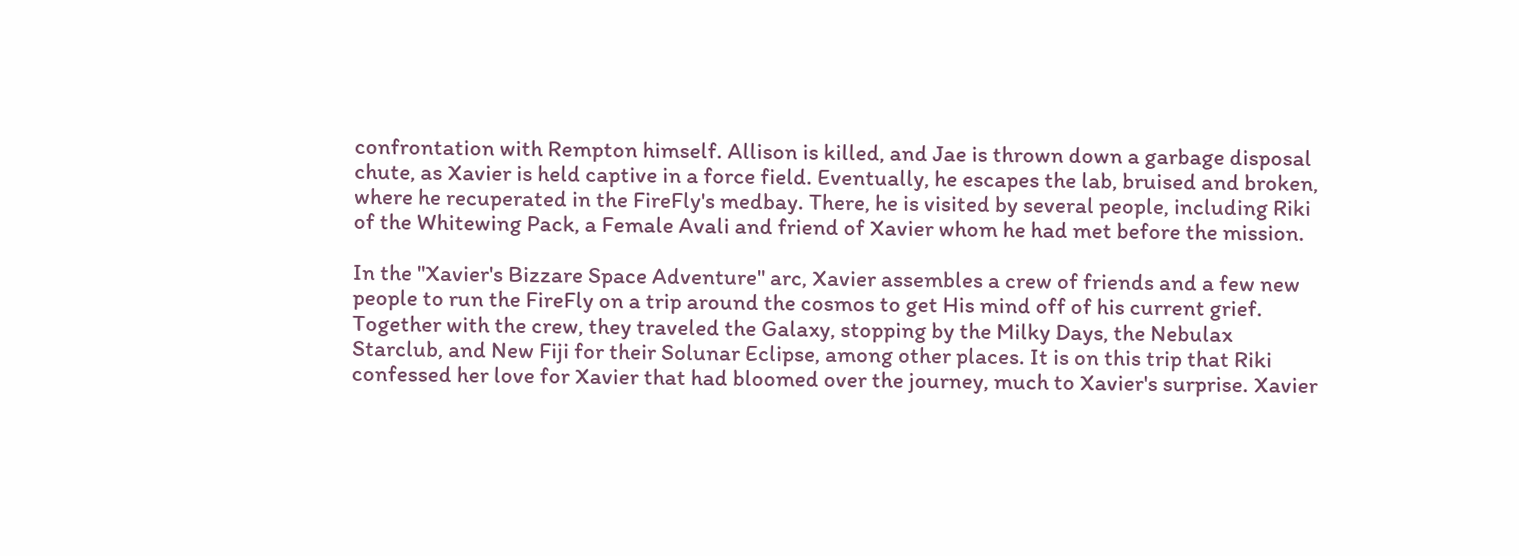confrontation with Rempton himself. Allison is killed, and Jae is thrown down a garbage disposal chute, as Xavier is held captive in a force field. Eventually, he escapes the lab, bruised and broken, where he recuperated in the FireFly's medbay. There, he is visited by several people, including Riki of the Whitewing Pack, a Female Avali and friend of Xavier whom he had met before the mission.

In the "Xavier's Bizzare Space Adventure" arc, Xavier assembles a crew of friends and a few new people to run the FireFly on a trip around the cosmos to get His mind off of his current grief. Together with the crew, they traveled the Galaxy, stopping by the Milky Days, the Nebulax Starclub, and New Fiji for their Solunar Eclipse, among other places. It is on this trip that Riki confessed her love for Xavier that had bloomed over the journey, much to Xavier's surprise. Xavier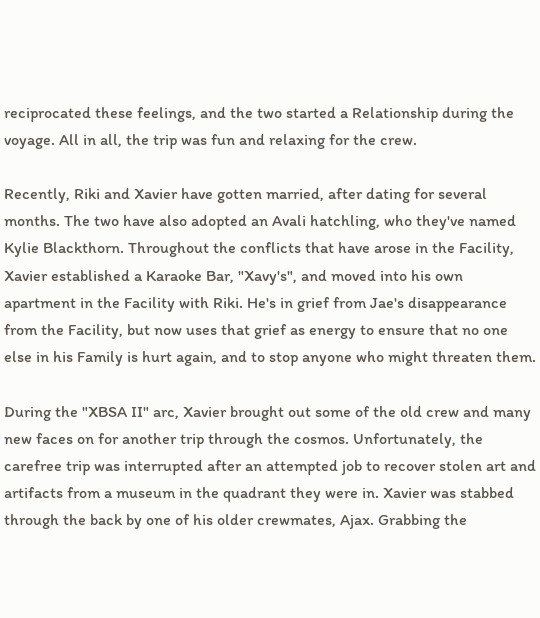reciprocated these feelings, and the two started a Relationship during the voyage. All in all, the trip was fun and relaxing for the crew.

Recently, Riki and Xavier have gotten married, after dating for several months. The two have also adopted an Avali hatchling, who they've named Kylie Blackthorn. Throughout the conflicts that have arose in the Facility, Xavier established a Karaoke Bar, "Xavy's", and moved into his own apartment in the Facility with Riki. He's in grief from Jae's disappearance from the Facility, but now uses that grief as energy to ensure that no one else in his Family is hurt again, and to stop anyone who might threaten them.

During the "XBSA II" arc, Xavier brought out some of the old crew and many new faces on for another trip through the cosmos. Unfortunately, the carefree trip was interrupted after an attempted job to recover stolen art and artifacts from a museum in the quadrant they were in. Xavier was stabbed through the back by one of his older crewmates, Ajax. Grabbing the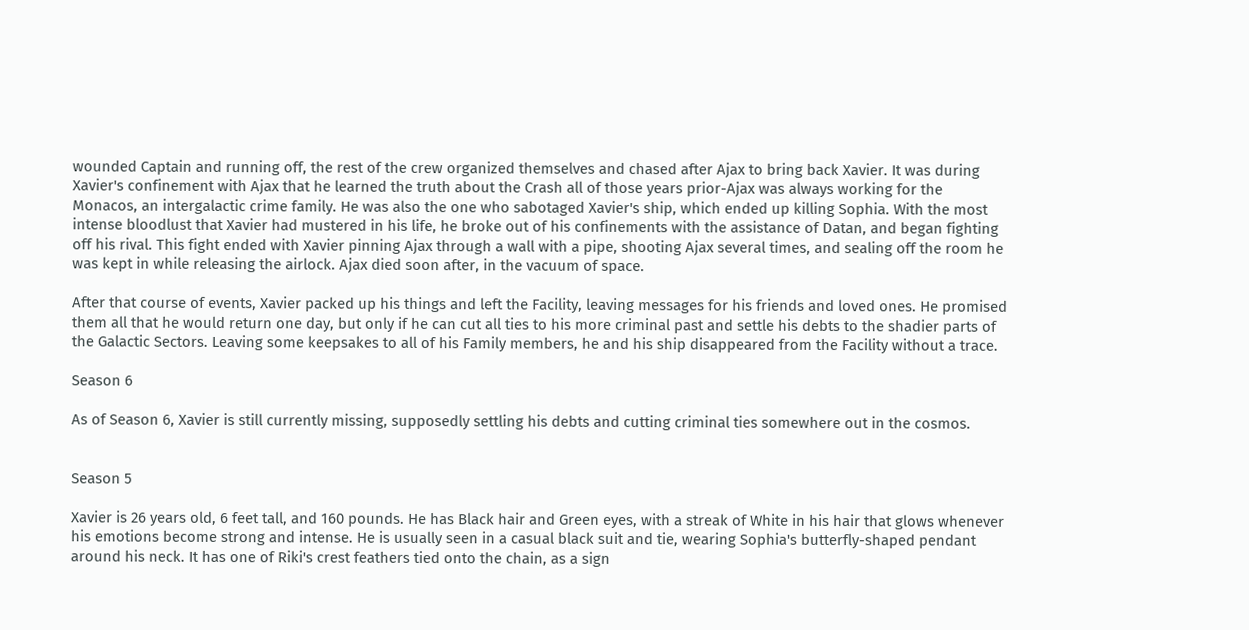wounded Captain and running off, the rest of the crew organized themselves and chased after Ajax to bring back Xavier. It was during Xavier's confinement with Ajax that he learned the truth about the Crash all of those years prior-Ajax was always working for the Monacos, an intergalactic crime family. He was also the one who sabotaged Xavier's ship, which ended up killing Sophia. With the most intense bloodlust that Xavier had mustered in his life, he broke out of his confinements with the assistance of Datan, and began fighting off his rival. This fight ended with Xavier pinning Ajax through a wall with a pipe, shooting Ajax several times, and sealing off the room he was kept in while releasing the airlock. Ajax died soon after, in the vacuum of space.

After that course of events, Xavier packed up his things and left the Facility, leaving messages for his friends and loved ones. He promised them all that he would return one day, but only if he can cut all ties to his more criminal past and settle his debts to the shadier parts of the Galactic Sectors. Leaving some keepsakes to all of his Family members, he and his ship disappeared from the Facility without a trace.

Season 6

As of Season 6, Xavier is still currently missing, supposedly settling his debts and cutting criminal ties somewhere out in the cosmos.


Season 5

Xavier is 26 years old, 6 feet tall, and 160 pounds. He has Black hair and Green eyes, with a streak of White in his hair that glows whenever his emotions become strong and intense. He is usually seen in a casual black suit and tie, wearing Sophia's butterfly-shaped pendant around his neck. It has one of Riki's crest feathers tied onto the chain, as a sign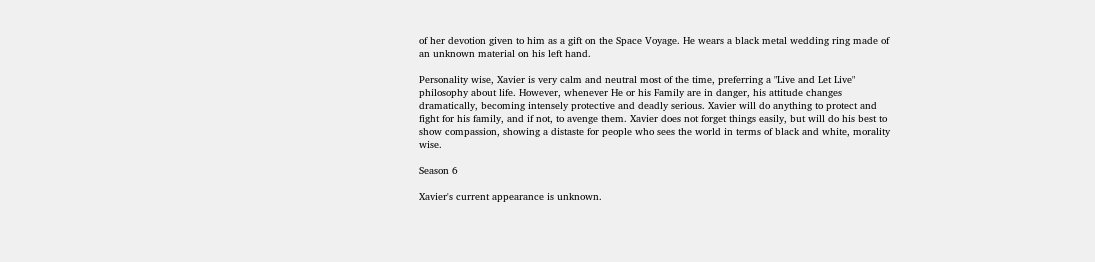of her devotion given to him as a gift on the Space Voyage. He wears a black metal wedding ring made of an unknown material on his left hand.

Personality wise, Xavier is very calm and neutral most of the time, preferring a "Live and Let Live" philosophy about life. However, whenever He or his Family are in danger, his attitude changes dramatically, becoming intensely protective and deadly serious. Xavier will do anything to protect and fight for his family, and if not, to avenge them. Xavier does not forget things easily, but will do his best to show compassion, showing a distaste for people who sees the world in terms of black and white, morality wise.

Season 6

Xavier's current appearance is unknown.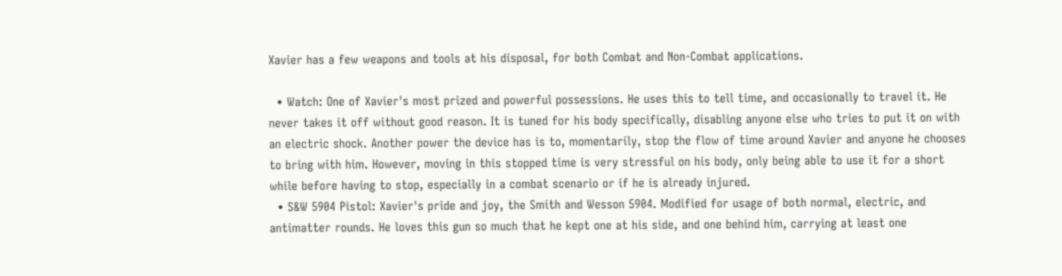Xavier has a few weapons and tools at his disposal, for both Combat and Non-Combat applications.

  • Watch: One of Xavier's most prized and powerful possessions. He uses this to tell time, and occasionally to travel it. He never takes it off without good reason. It is tuned for his body specifically, disabling anyone else who tries to put it on with an electric shock. Another power the device has is to, momentarily, stop the flow of time around Xavier and anyone he chooses to bring with him. However, moving in this stopped time is very stressful on his body, only being able to use it for a short while before having to stop, especially in a combat scenario or if he is already injured.
  • S&W 5904 Pistol: Xavier's pride and joy, the Smith and Wesson 5904. Modified for usage of both normal, electric, and antimatter rounds. He loves this gun so much that he kept one at his side, and one behind him, carrying at least one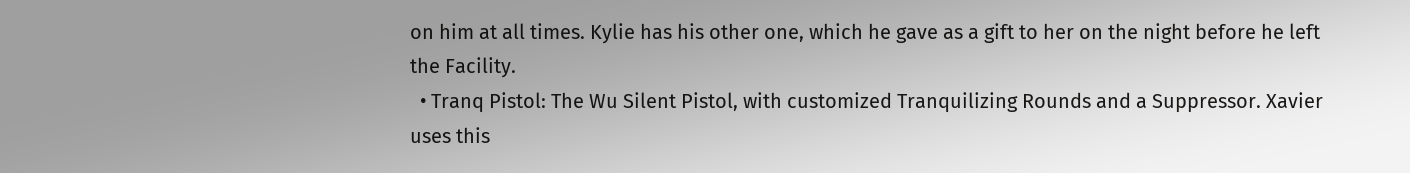on him at all times. Kylie has his other one, which he gave as a gift to her on the night before he left the Facility.
  • Tranq Pistol: The Wu Silent Pistol, with customized Tranquilizing Rounds and a Suppressor. Xavier uses this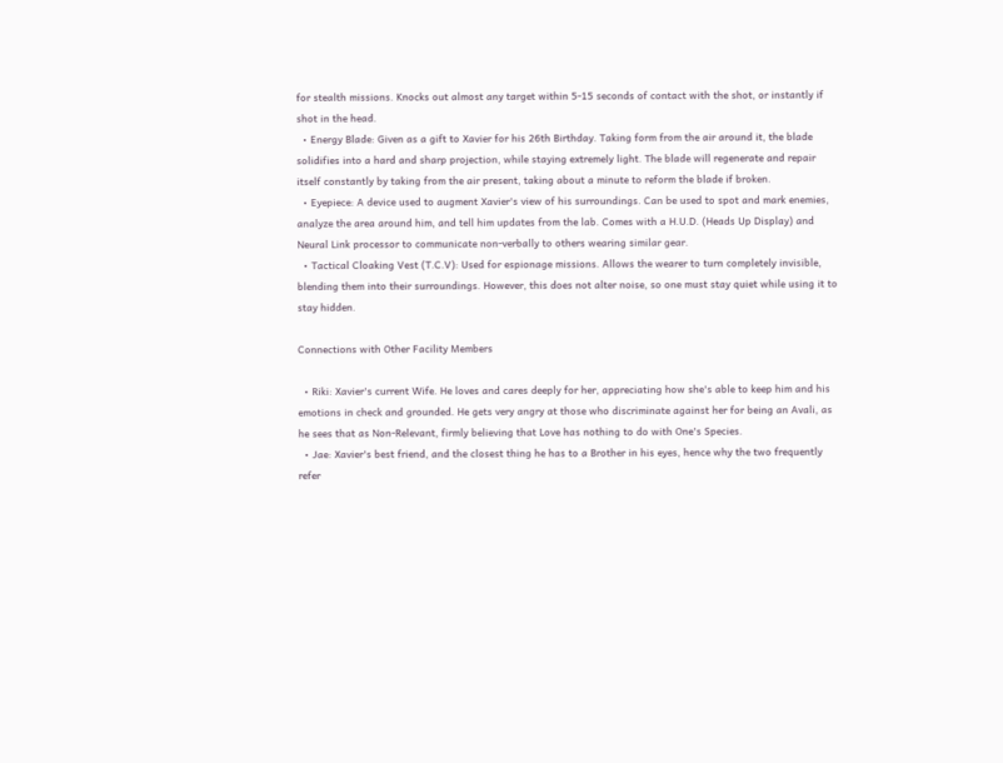for stealth missions. Knocks out almost any target within 5-15 seconds of contact with the shot, or instantly if shot in the head.
  • Energy Blade: Given as a gift to Xavier for his 26th Birthday. Taking form from the air around it, the blade solidifies into a hard and sharp projection, while staying extremely light. The blade will regenerate and repair itself constantly by taking from the air present, taking about a minute to reform the blade if broken.
  • Eyepiece: A device used to augment Xavier's view of his surroundings. Can be used to spot and mark enemies, analyze the area around him, and tell him updates from the lab. Comes with a H.U.D. (Heads Up Display) and Neural Link processor to communicate non-verbally to others wearing similar gear.
  • Tactical Cloaking Vest (T.C.V): Used for espionage missions. Allows the wearer to turn completely invisible, blending them into their surroundings. However, this does not alter noise, so one must stay quiet while using it to stay hidden.

Connections with Other Facility Members

  • Riki: Xavier's current Wife. He loves and cares deeply for her, appreciating how she's able to keep him and his emotions in check and grounded. He gets very angry at those who discriminate against her for being an Avali, as he sees that as Non-Relevant, firmly believing that Love has nothing to do with One's Species.
  • Jae: Xavier's best friend, and the closest thing he has to a Brother in his eyes, hence why the two frequently refer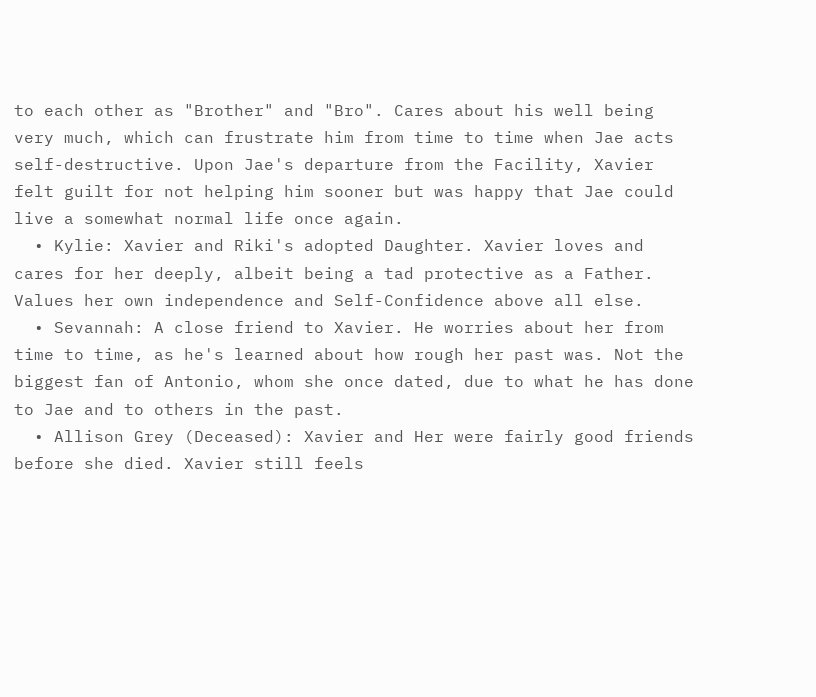to each other as "Brother" and "Bro". Cares about his well being very much, which can frustrate him from time to time when Jae acts self-destructive. Upon Jae's departure from the Facility, Xavier felt guilt for not helping him sooner but was happy that Jae could live a somewhat normal life once again.
  • Kylie: Xavier and Riki's adopted Daughter. Xavier loves and cares for her deeply, albeit being a tad protective as a Father. Values her own independence and Self-Confidence above all else.
  • Sevannah: A close friend to Xavier. He worries about her from time to time, as he's learned about how rough her past was. Not the biggest fan of Antonio, whom she once dated, due to what he has done to Jae and to others in the past.
  • Allison Grey (Deceased): Xavier and Her were fairly good friends before she died. Xavier still feels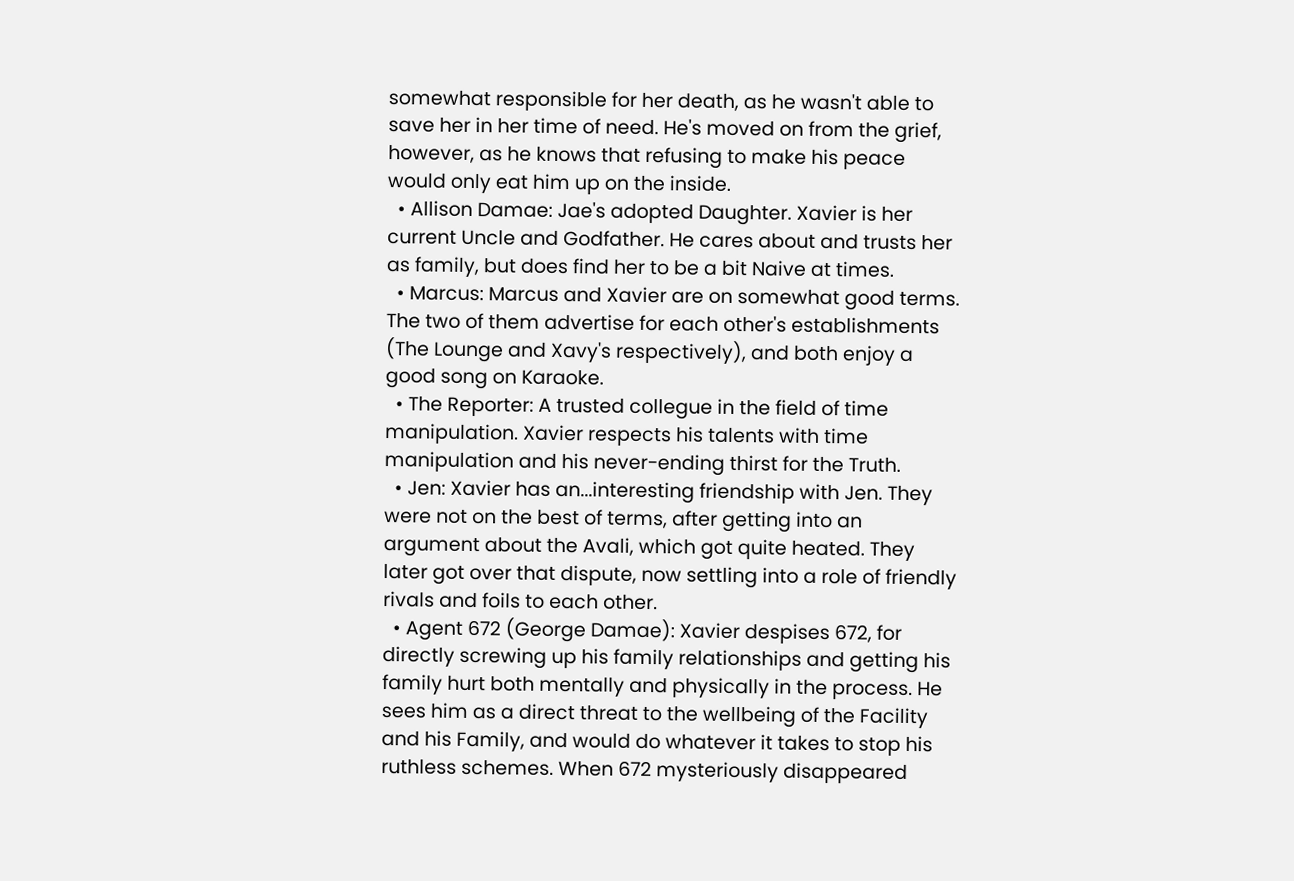somewhat responsible for her death, as he wasn't able to save her in her time of need. He's moved on from the grief, however, as he knows that refusing to make his peace would only eat him up on the inside.
  • Allison Damae: Jae's adopted Daughter. Xavier is her current Uncle and Godfather. He cares about and trusts her as family, but does find her to be a bit Naive at times.
  • Marcus: Marcus and Xavier are on somewhat good terms. The two of them advertise for each other's establishments (The Lounge and Xavy's respectively), and both enjoy a good song on Karaoke.
  • The Reporter: A trusted collegue in the field of time manipulation. Xavier respects his talents with time manipulation and his never-ending thirst for the Truth.
  • Jen: Xavier has an...interesting friendship with Jen. They were not on the best of terms, after getting into an argument about the Avali, which got quite heated. They later got over that dispute, now settling into a role of friendly rivals and foils to each other.
  • Agent 672 (George Damae): Xavier despises 672, for directly screwing up his family relationships and getting his family hurt both mentally and physically in the process. He sees him as a direct threat to the wellbeing of the Facility and his Family, and would do whatever it takes to stop his ruthless schemes. When 672 mysteriously disappeared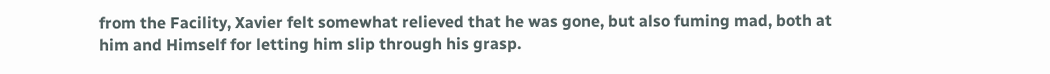from the Facility, Xavier felt somewhat relieved that he was gone, but also fuming mad, both at him and Himself for letting him slip through his grasp.